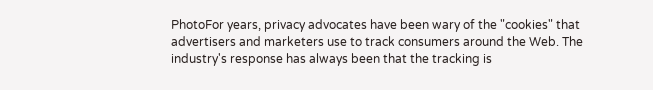PhotoFor years, privacy advocates have been wary of the "cookies" that advertisers and marketers use to track consumers around the Web. The industry's response has always been that the tracking is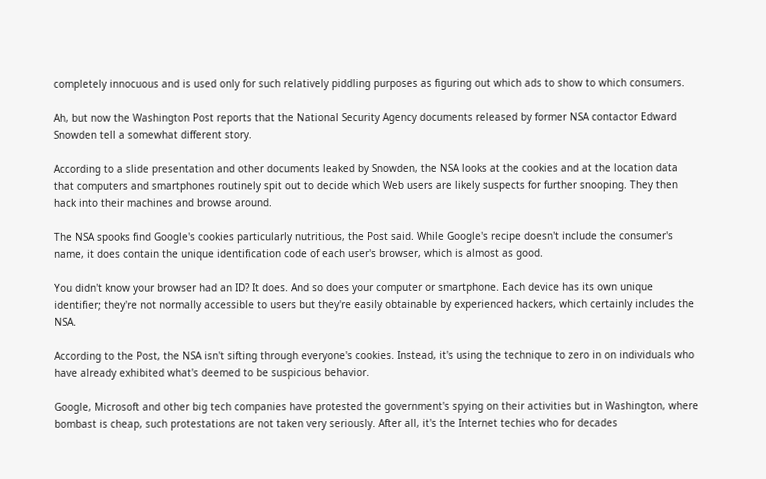completely innocuous and is used only for such relatively piddling purposes as figuring out which ads to show to which consumers.

Ah, but now the Washington Post reports that the National Security Agency documents released by former NSA contactor Edward Snowden tell a somewhat different story.

According to a slide presentation and other documents leaked by Snowden, the NSA looks at the cookies and at the location data that computers and smartphones routinely spit out to decide which Web users are likely suspects for further snooping. They then hack into their machines and browse around.

The NSA spooks find Google's cookies particularly nutritious, the Post said. While Google's recipe doesn't include the consumer's name, it does contain the unique identification code of each user's browser, which is almost as good.

You didn't know your browser had an ID? It does. And so does your computer or smartphone. Each device has its own unique identifier; they're not normally accessible to users but they're easily obtainable by experienced hackers, which certainly includes the NSA.

According to the Post, the NSA isn't sifting through everyone's cookies. Instead, it's using the technique to zero in on individuals who have already exhibited what's deemed to be suspicious behavior.

Google, Microsoft and other big tech companies have protested the government's spying on their activities but in Washington, where bombast is cheap, such protestations are not taken very seriously. After all, it's the Internet techies who for decades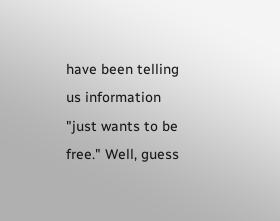have been telling us information "just wants to be free." Well, guess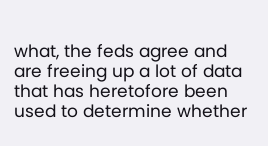what, the feds agree and are freeing up a lot of data that has heretofore been used to determine whether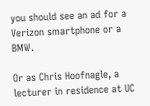you should see an ad for a Verizon smartphone or a BMW.

Or as Chris Hoofnagle, a lecturer in residence at UC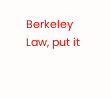Berkeley Law, put it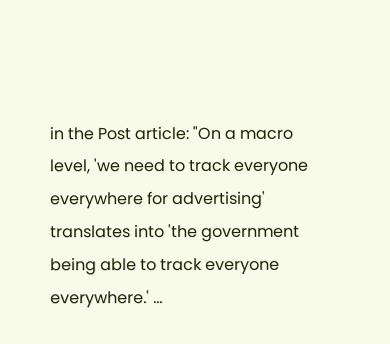in the Post article: "On a macro level, 'we need to track everyone everywhere for advertising' translates into 'the government being able to track everyone everywhere.' ...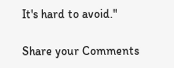It's hard to avoid."

Share your Comments